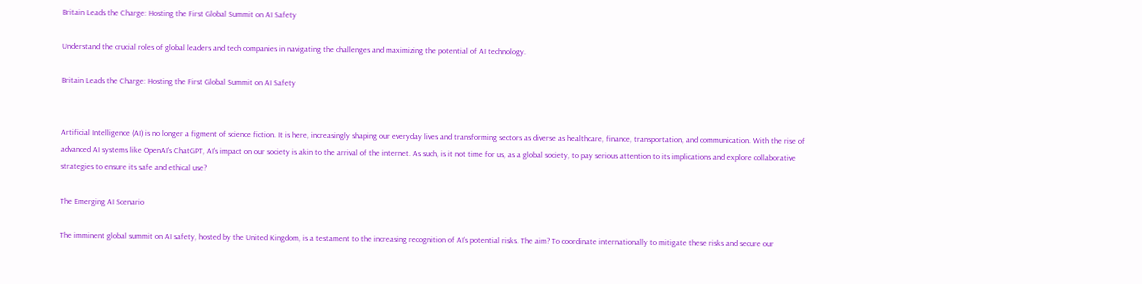Britain Leads the Charge: Hosting the First Global Summit on AI Safety

Understand the crucial roles of global leaders and tech companies in navigating the challenges and maximizing the potential of AI technology.

Britain Leads the Charge: Hosting the First Global Summit on AI Safety


Artificial Intelligence (AI) is no longer a figment of science fiction. It is here, increasingly shaping our everyday lives and transforming sectors as diverse as healthcare, finance, transportation, and communication. With the rise of advanced AI systems like OpenAI's ChatGPT, AI's impact on our society is akin to the arrival of the internet. As such, is it not time for us, as a global society, to pay serious attention to its implications and explore collaborative strategies to ensure its safe and ethical use?

The Emerging AI Scenario

The imminent global summit on AI safety, hosted by the United Kingdom, is a testament to the increasing recognition of AI’s potential risks. The aim? To coordinate internationally to mitigate these risks and secure our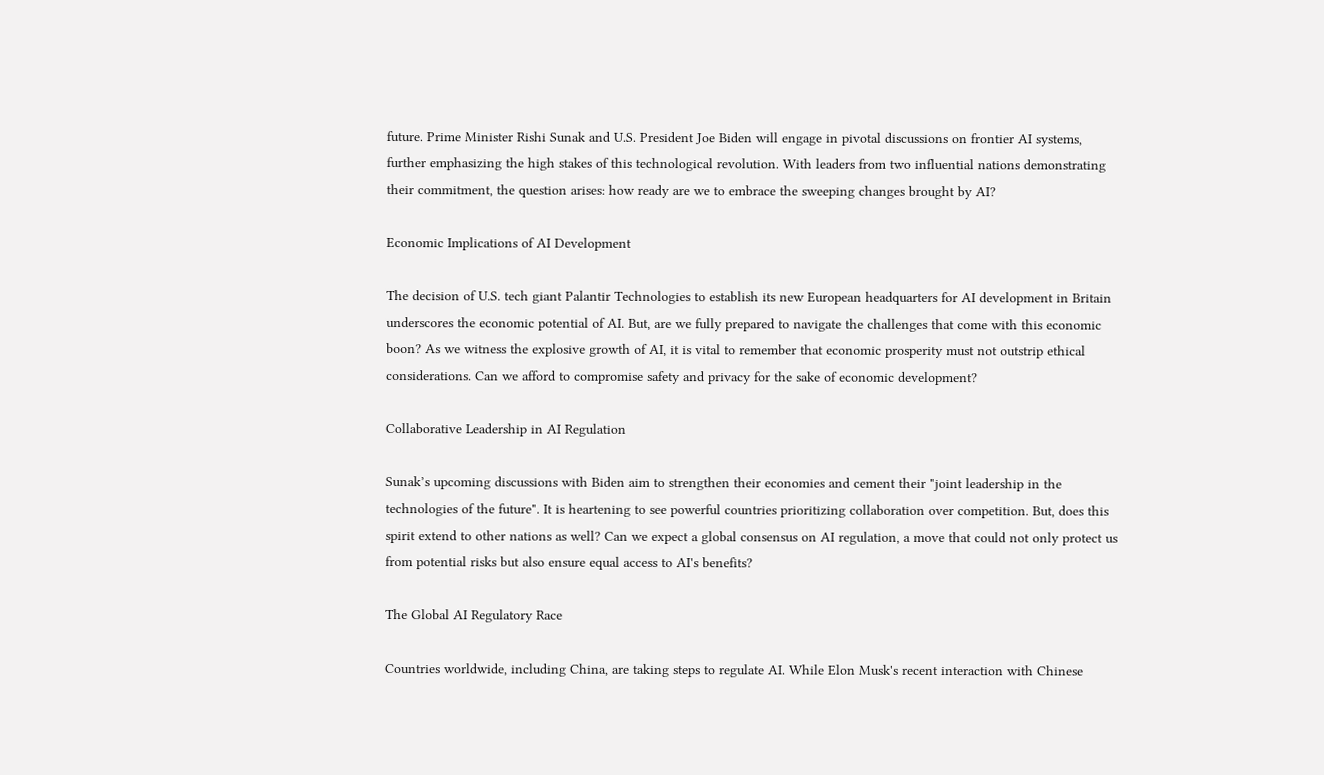future. Prime Minister Rishi Sunak and U.S. President Joe Biden will engage in pivotal discussions on frontier AI systems, further emphasizing the high stakes of this technological revolution. With leaders from two influential nations demonstrating their commitment, the question arises: how ready are we to embrace the sweeping changes brought by AI?

Economic Implications of AI Development

The decision of U.S. tech giant Palantir Technologies to establish its new European headquarters for AI development in Britain underscores the economic potential of AI. But, are we fully prepared to navigate the challenges that come with this economic boon? As we witness the explosive growth of AI, it is vital to remember that economic prosperity must not outstrip ethical considerations. Can we afford to compromise safety and privacy for the sake of economic development?

Collaborative Leadership in AI Regulation

Sunak’s upcoming discussions with Biden aim to strengthen their economies and cement their "joint leadership in the technologies of the future". It is heartening to see powerful countries prioritizing collaboration over competition. But, does this spirit extend to other nations as well? Can we expect a global consensus on AI regulation, a move that could not only protect us from potential risks but also ensure equal access to AI's benefits?

The Global AI Regulatory Race

Countries worldwide, including China, are taking steps to regulate AI. While Elon Musk's recent interaction with Chinese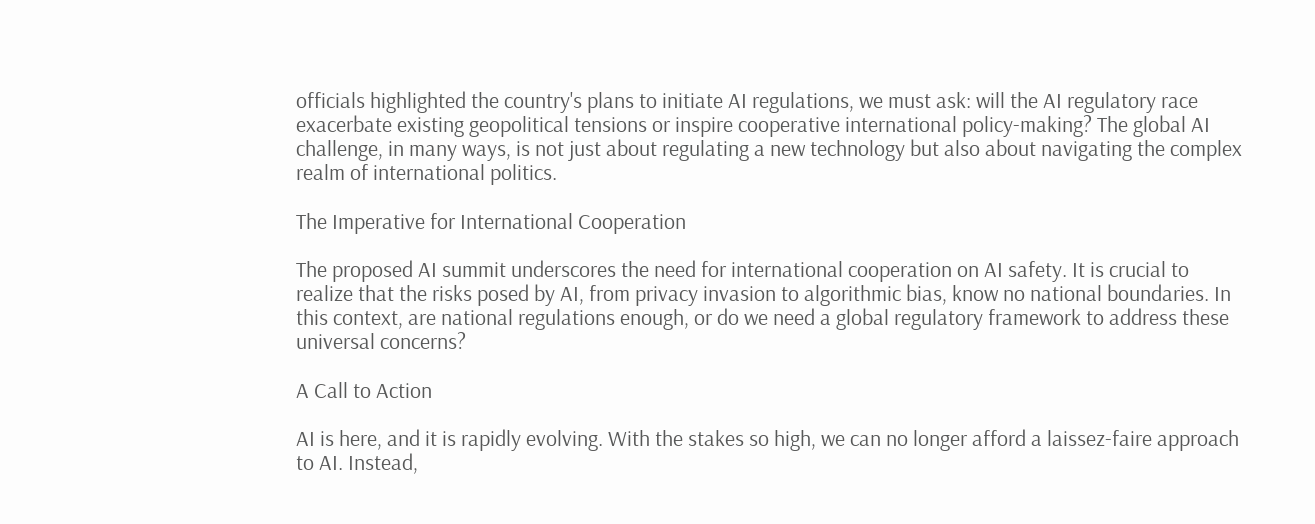officials highlighted the country's plans to initiate AI regulations, we must ask: will the AI regulatory race exacerbate existing geopolitical tensions or inspire cooperative international policy-making? The global AI challenge, in many ways, is not just about regulating a new technology but also about navigating the complex realm of international politics.

The Imperative for International Cooperation

The proposed AI summit underscores the need for international cooperation on AI safety. It is crucial to realize that the risks posed by AI, from privacy invasion to algorithmic bias, know no national boundaries. In this context, are national regulations enough, or do we need a global regulatory framework to address these universal concerns?

A Call to Action

AI is here, and it is rapidly evolving. With the stakes so high, we can no longer afford a laissez-faire approach to AI. Instead,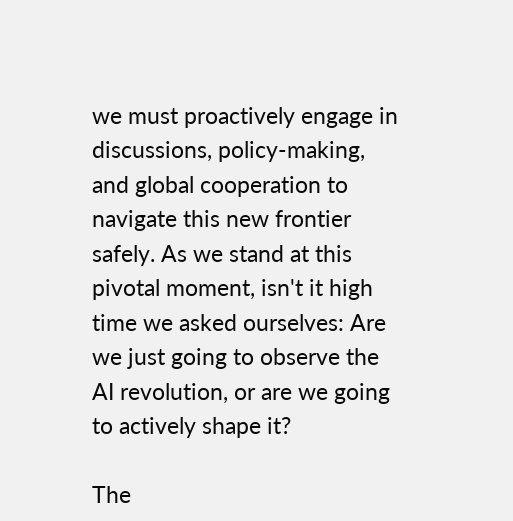we must proactively engage in discussions, policy-making, and global cooperation to navigate this new frontier safely. As we stand at this pivotal moment, isn't it high time we asked ourselves: Are we just going to observe the AI revolution, or are we going to actively shape it?

The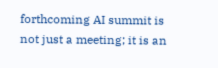forthcoming AI summit is not just a meeting; it is an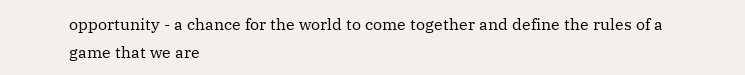opportunity - a chance for the world to come together and define the rules of a game that we are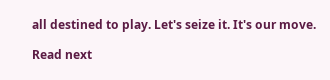all destined to play. Let's seize it. It's our move.

Read next